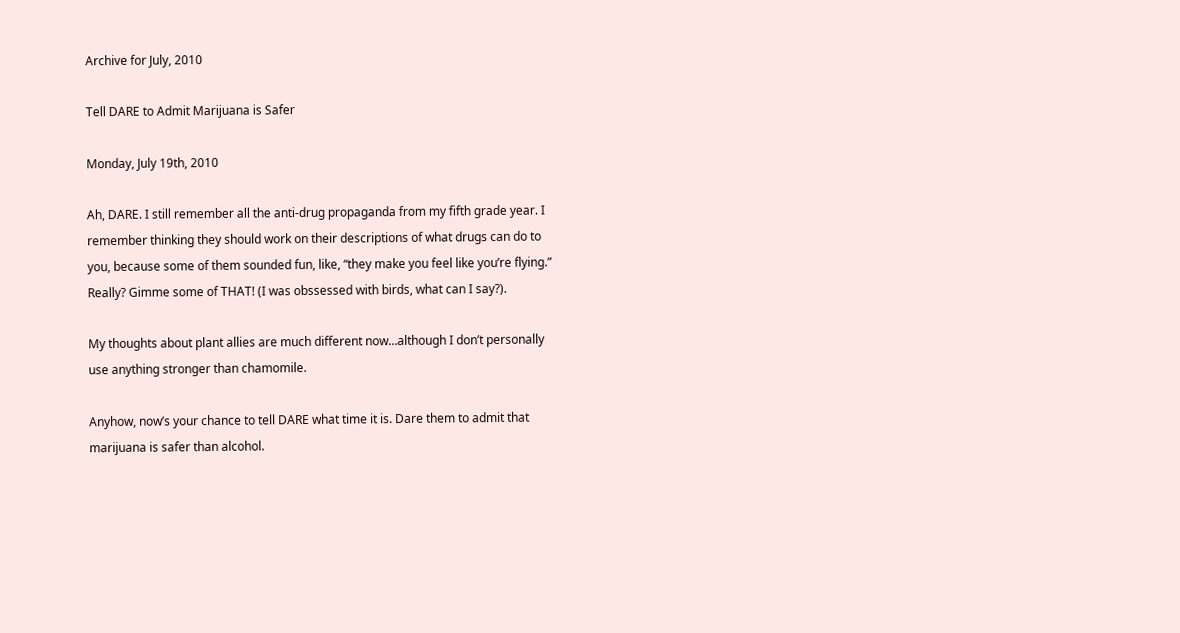Archive for July, 2010

Tell DARE to Admit Marijuana is Safer

Monday, July 19th, 2010

Ah, DARE. I still remember all the anti-drug propaganda from my fifth grade year. I remember thinking they should work on their descriptions of what drugs can do to you, because some of them sounded fun, like, “they make you feel like you’re flying.” Really? Gimme some of THAT! (I was obssessed with birds, what can I say?).

My thoughts about plant allies are much different now…although I don’t personally use anything stronger than chamomile.

Anyhow, now’s your chance to tell DARE what time it is. Dare them to admit that marijuana is safer than alcohol.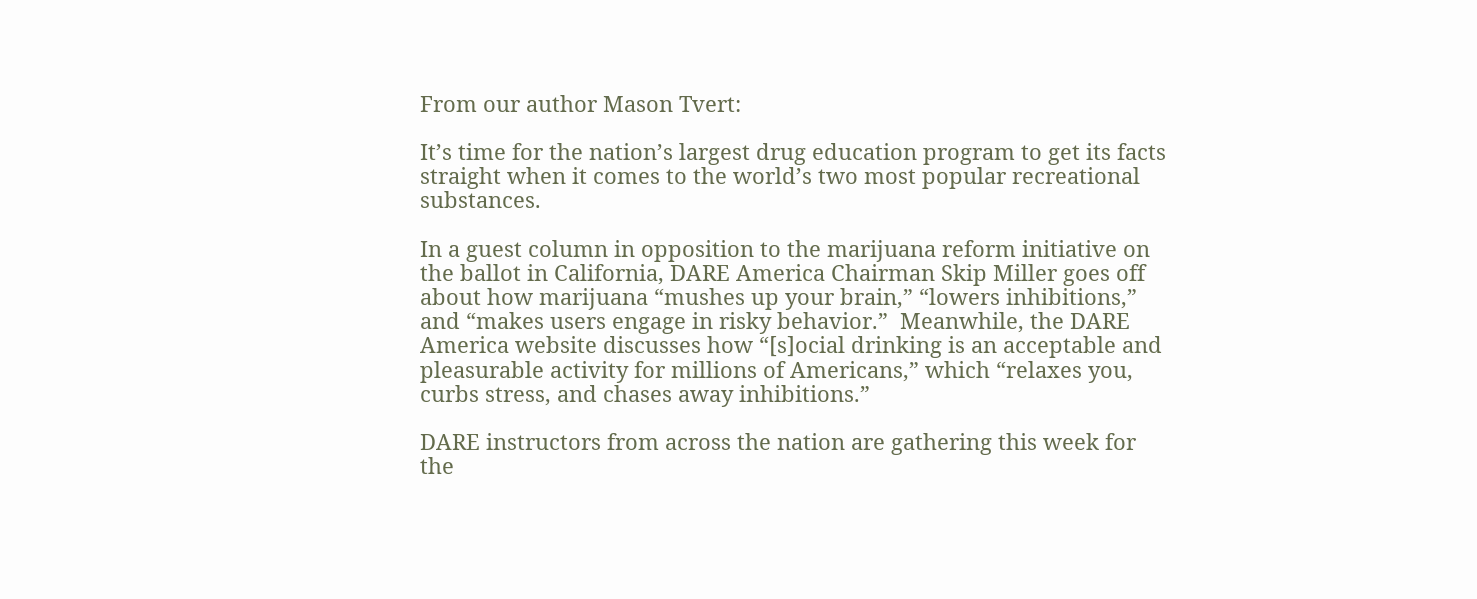From our author Mason Tvert:

It’s time for the nation’s largest drug education program to get its facts straight when it comes to the world’s two most popular recreational substances.

In a guest column in opposition to the marijuana reform initiative on the ballot in California, DARE America Chairman Skip Miller goes off about how marijuana “mushes up your brain,” “lowers inhibitions,” and “makes users engage in risky behavior.”  Meanwhile, the DARE America website discusses how “[s]ocial drinking is an acceptable and pleasurable activity for millions of Americans,” which “relaxes you, curbs stress, and chases away inhibitions.”

DARE instructors from across the nation are gathering this week for the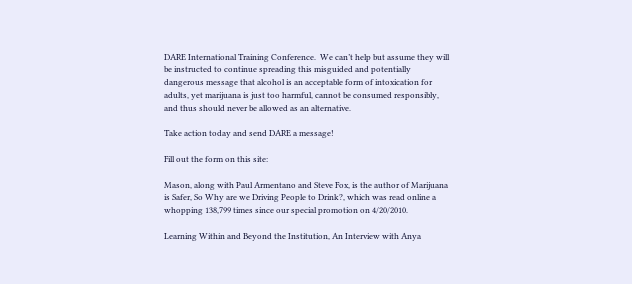DARE International Training Conference.  We can’t help but assume they will be instructed to continue spreading this misguided and potentially dangerous message that alcohol is an acceptable form of intoxication for adults, yet marijuana is just too harmful, cannot be consumed responsibly, and thus should never be allowed as an alternative.

Take action today and send DARE a message!

Fill out the form on this site:

Mason, along with Paul Armentano and Steve Fox, is the author of Marijuana is Safer, So Why are we Driving People to Drink?, which was read online a whopping 138,799 times since our special promotion on 4/20/2010.

Learning Within and Beyond the Institution, An Interview with Anya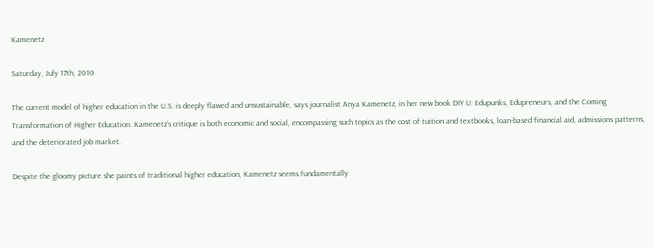Kamenetz

Saturday, July 17th, 2010

The current model of higher education in the U.S. is deeply flawed and unsustainable, says journalist Anya Kamenetz, in her new book DIY U: Edupunks, Edupreneurs, and the Coming Transformation of Higher Education. Kamenetz’s critique is both economic and social, encompassing such topics as the cost of tuition and textbooks, loan-based financial aid, admissions patterns, and the deteriorated job market.

Despite the gloomy picture she paints of traditional higher education, Kamenetz seems fundamentally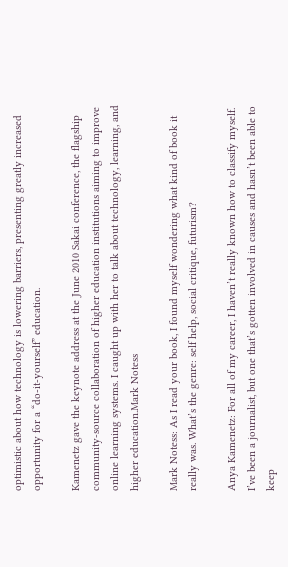optimistic about how technology is lowering barriers, presenting greatly increased opportunity for a “do-it-yourself” education.

Kamenetz gave the keynote address at the June 2010 Sakai conference, the flagship community-source collaboration of higher education institutions aiming to improve online learning systems. I caught up with her to talk about technology, learning, and higher education.Mark Notess

Mark Notess: As I read your book, I found myself wondering what kind of book it really was. What’s the genre: self help, social critique, futurism?

Anya Kamenetz: For all of my career, I haven’t really known how to classify myself. I’ve been a journalist, but one that’s gotten involved in causes and hasn’t been able to keep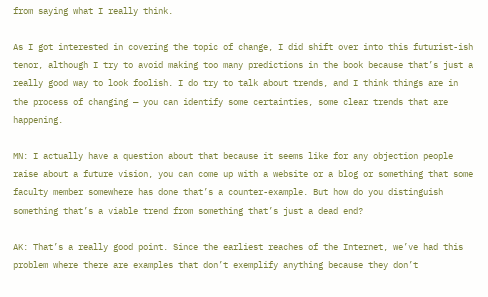from saying what I really think.

As I got interested in covering the topic of change, I did shift over into this futurist-ish tenor, although I try to avoid making too many predictions in the book because that’s just a really good way to look foolish. I do try to talk about trends, and I think things are in the process of changing — you can identify some certainties, some clear trends that are happening.

MN: I actually have a question about that because it seems like for any objection people raise about a future vision, you can come up with a website or a blog or something that some faculty member somewhere has done that’s a counter-example. But how do you distinguish something that’s a viable trend from something that’s just a dead end?

AK: That’s a really good point. Since the earliest reaches of the Internet, we’ve had this problem where there are examples that don’t exemplify anything because they don’t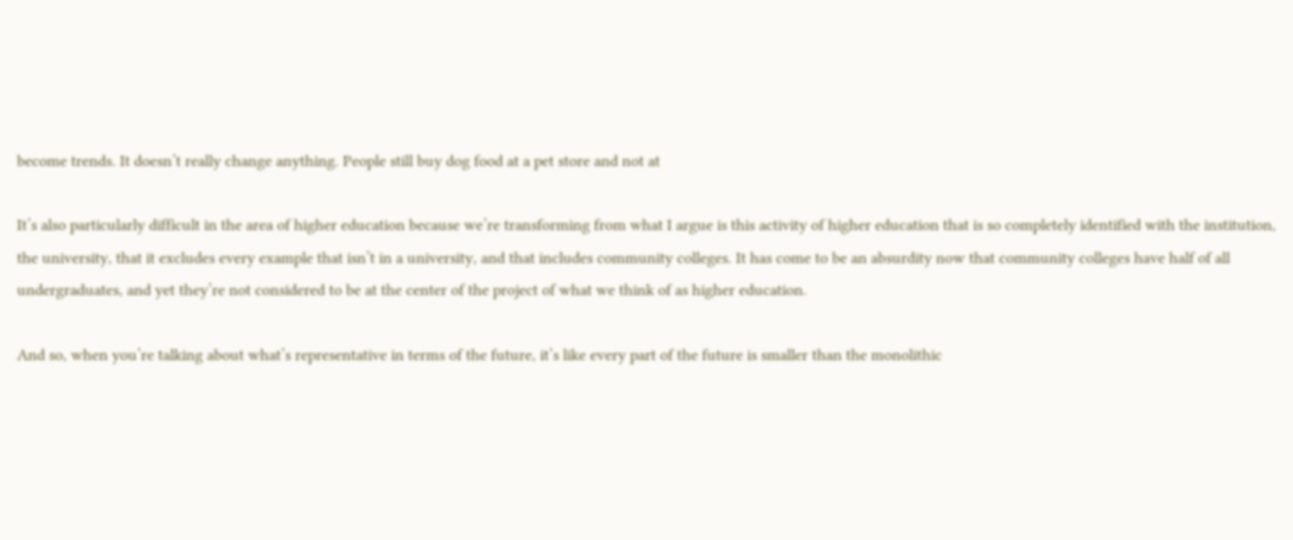become trends. It doesn’t really change anything. People still buy dog food at a pet store and not at

It’s also particularly difficult in the area of higher education because we’re transforming from what I argue is this activity of higher education that is so completely identified with the institution, the university, that it excludes every example that isn’t in a university, and that includes community colleges. It has come to be an absurdity now that community colleges have half of all undergraduates, and yet they’re not considered to be at the center of the project of what we think of as higher education.

And so, when you’re talking about what’s representative in terms of the future, it’s like every part of the future is smaller than the monolithic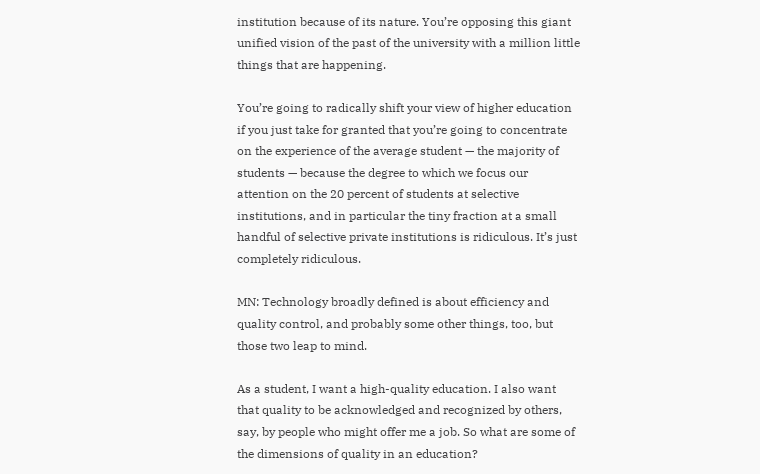institution because of its nature. You’re opposing this giant unified vision of the past of the university with a million little things that are happening.

You’re going to radically shift your view of higher education if you just take for granted that you’re going to concentrate on the experience of the average student — the majority of students — because the degree to which we focus our attention on the 20 percent of students at selective institutions, and in particular the tiny fraction at a small handful of selective private institutions is ridiculous. It’s just completely ridiculous.

MN: Technology broadly defined is about efficiency and quality control, and probably some other things, too, but those two leap to mind.

As a student, I want a high-quality education. I also want that quality to be acknowledged and recognized by others, say, by people who might offer me a job. So what are some of the dimensions of quality in an education?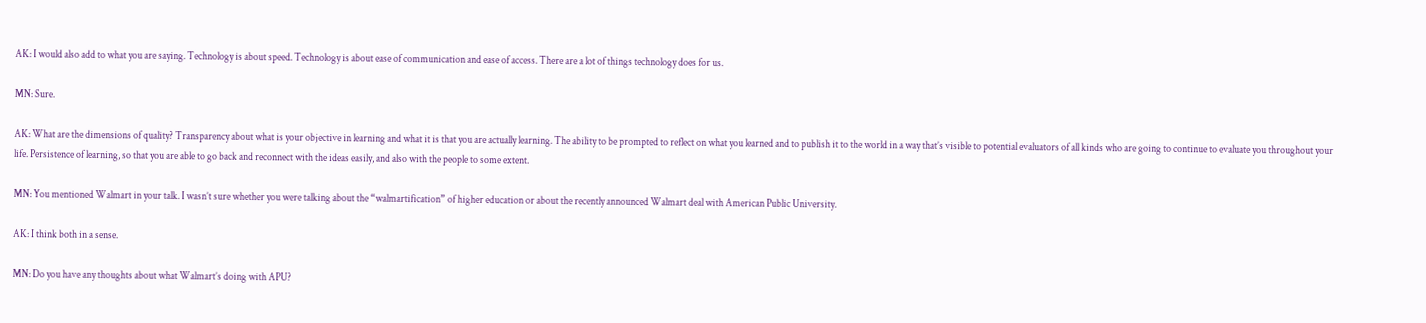AK: I would also add to what you are saying. Technology is about speed. Technology is about ease of communication and ease of access. There are a lot of things technology does for us.

MN: Sure.

AK: What are the dimensions of quality? Transparency about what is your objective in learning and what it is that you are actually learning. The ability to be prompted to reflect on what you learned and to publish it to the world in a way that’s visible to potential evaluators of all kinds who are going to continue to evaluate you throughout your life. Persistence of learning, so that you are able to go back and reconnect with the ideas easily, and also with the people to some extent.

MN: You mentioned Walmart in your talk. I wasn’t sure whether you were talking about the “walmartification” of higher education or about the recently announced Walmart deal with American Public University.

AK: I think both in a sense.

MN: Do you have any thoughts about what Walmart’s doing with APU?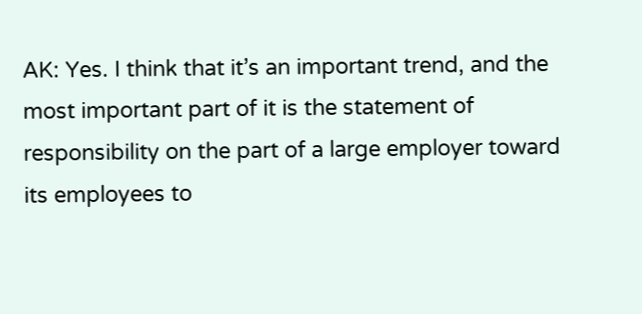AK: Yes. I think that it’s an important trend, and the most important part of it is the statement of responsibility on the part of a large employer toward its employees to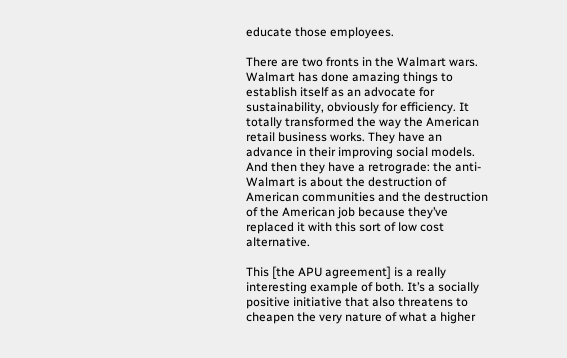educate those employees.

There are two fronts in the Walmart wars. Walmart has done amazing things to establish itself as an advocate for sustainability, obviously for efficiency. It totally transformed the way the American retail business works. They have an advance in their improving social models. And then they have a retrograde: the anti-Walmart is about the destruction of American communities and the destruction of the American job because they’ve replaced it with this sort of low cost alternative.

This [the APU agreement] is a really interesting example of both. It’s a socially positive initiative that also threatens to cheapen the very nature of what a higher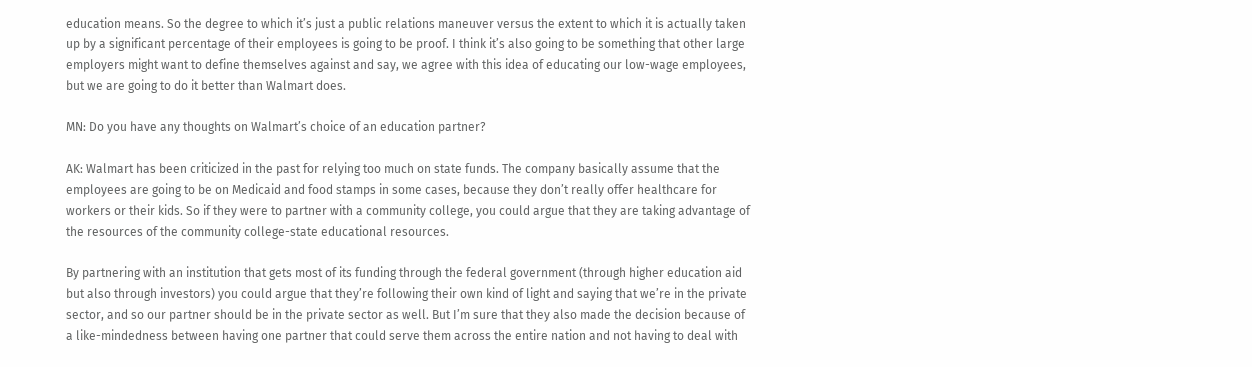education means. So the degree to which it’s just a public relations maneuver versus the extent to which it is actually taken up by a significant percentage of their employees is going to be proof. I think it’s also going to be something that other large employers might want to define themselves against and say, we agree with this idea of educating our low-wage employees, but we are going to do it better than Walmart does.

MN: Do you have any thoughts on Walmart’s choice of an education partner?

AK: Walmart has been criticized in the past for relying too much on state funds. The company basically assume that the employees are going to be on Medicaid and food stamps in some cases, because they don’t really offer healthcare for workers or their kids. So if they were to partner with a community college, you could argue that they are taking advantage of the resources of the community college-state educational resources.

By partnering with an institution that gets most of its funding through the federal government (through higher education aid but also through investors) you could argue that they’re following their own kind of light and saying that we’re in the private sector, and so our partner should be in the private sector as well. But I’m sure that they also made the decision because of a like-mindedness between having one partner that could serve them across the entire nation and not having to deal with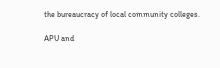the bureaucracy of local community colleges.

APU and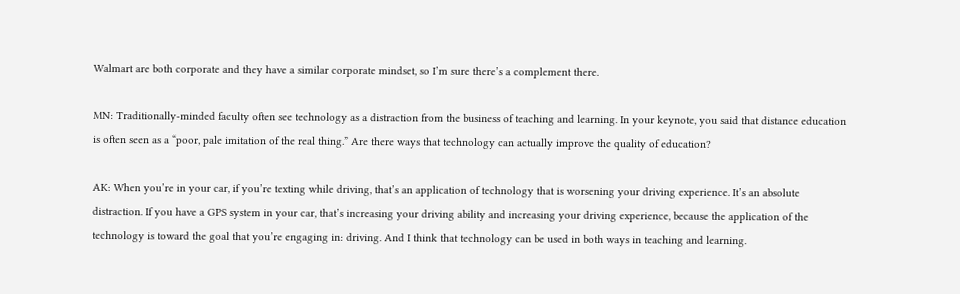Walmart are both corporate and they have a similar corporate mindset, so I’m sure there’s a complement there.

MN: Traditionally-minded faculty often see technology as a distraction from the business of teaching and learning. In your keynote, you said that distance education is often seen as a “poor, pale imitation of the real thing.” Are there ways that technology can actually improve the quality of education?

AK: When you’re in your car, if you’re texting while driving, that’s an application of technology that is worsening your driving experience. It’s an absolute distraction. If you have a GPS system in your car, that’s increasing your driving ability and increasing your driving experience, because the application of the technology is toward the goal that you’re engaging in: driving. And I think that technology can be used in both ways in teaching and learning.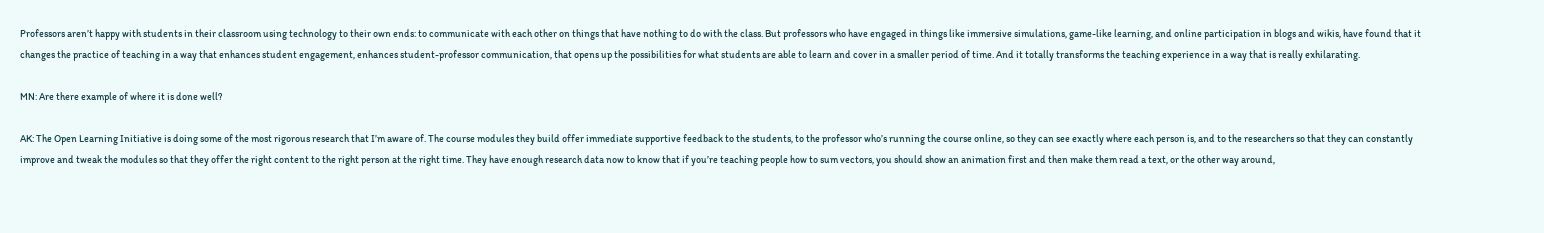Professors aren’t happy with students in their classroom using technology to their own ends: to communicate with each other on things that have nothing to do with the class. But professors who have engaged in things like immersive simulations, game-like learning, and online participation in blogs and wikis, have found that it changes the practice of teaching in a way that enhances student engagement, enhances student-professor communication, that opens up the possibilities for what students are able to learn and cover in a smaller period of time. And it totally transforms the teaching experience in a way that is really exhilarating.

MN: Are there example of where it is done well?

AK: The Open Learning Initiative is doing some of the most rigorous research that I’m aware of. The course modules they build offer immediate supportive feedback to the students, to the professor who’s running the course online, so they can see exactly where each person is, and to the researchers so that they can constantly improve and tweak the modules so that they offer the right content to the right person at the right time. They have enough research data now to know that if you’re teaching people how to sum vectors, you should show an animation first and then make them read a text, or the other way around,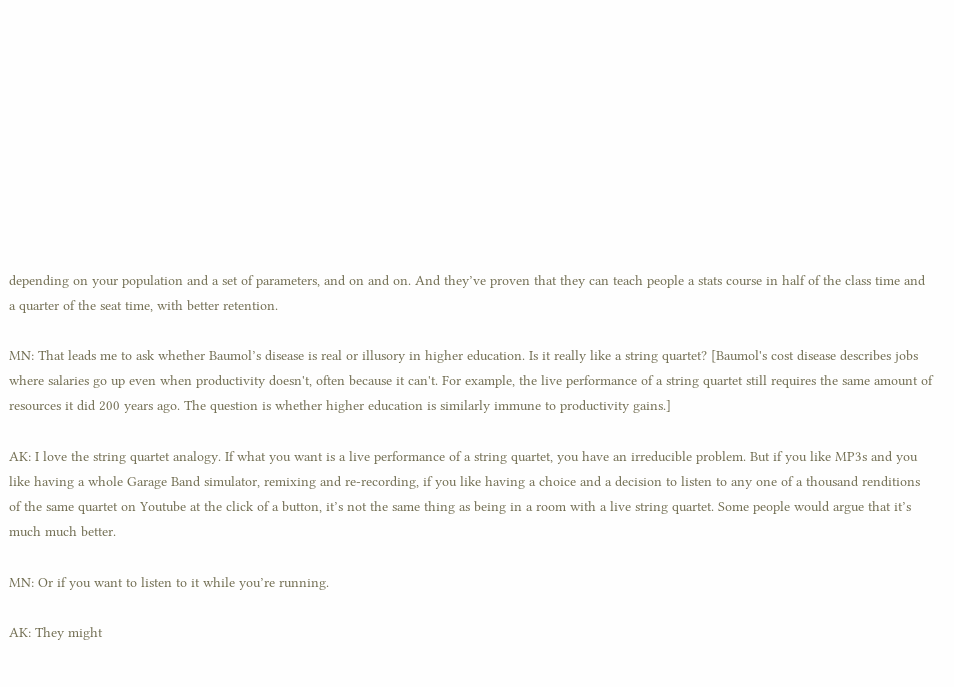depending on your population and a set of parameters, and on and on. And they’ve proven that they can teach people a stats course in half of the class time and a quarter of the seat time, with better retention.

MN: That leads me to ask whether Baumol’s disease is real or illusory in higher education. Is it really like a string quartet? [Baumol's cost disease describes jobs where salaries go up even when productivity doesn't, often because it can't. For example, the live performance of a string quartet still requires the same amount of resources it did 200 years ago. The question is whether higher education is similarly immune to productivity gains.]

AK: I love the string quartet analogy. If what you want is a live performance of a string quartet, you have an irreducible problem. But if you like MP3s and you like having a whole Garage Band simulator, remixing and re-recording, if you like having a choice and a decision to listen to any one of a thousand renditions of the same quartet on Youtube at the click of a button, it’s not the same thing as being in a room with a live string quartet. Some people would argue that it’s much much better.

MN: Or if you want to listen to it while you’re running.

AK: They might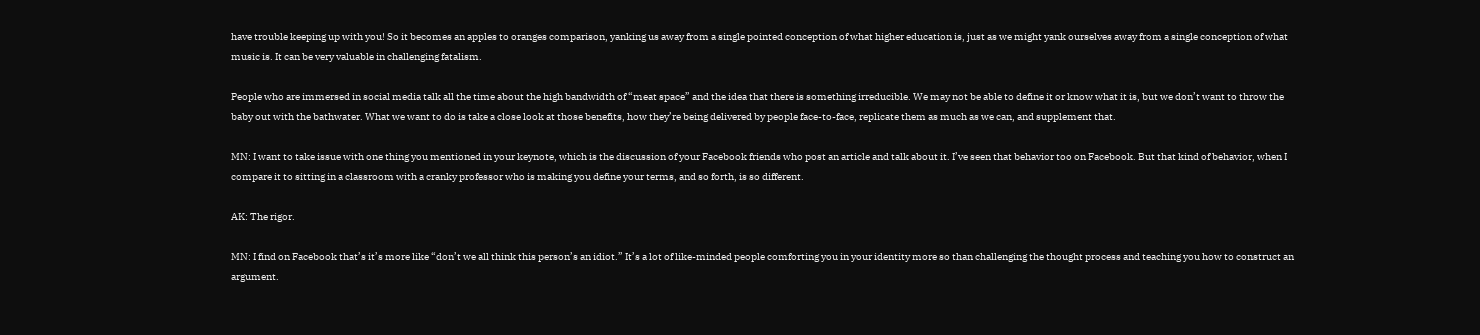have trouble keeping up with you! So it becomes an apples to oranges comparison, yanking us away from a single pointed conception of what higher education is, just as we might yank ourselves away from a single conception of what music is. It can be very valuable in challenging fatalism.

People who are immersed in social media talk all the time about the high bandwidth of “meat space” and the idea that there is something irreducible. We may not be able to define it or know what it is, but we don’t want to throw the baby out with the bathwater. What we want to do is take a close look at those benefits, how they’re being delivered by people face-to-face, replicate them as much as we can, and supplement that.

MN: I want to take issue with one thing you mentioned in your keynote, which is the discussion of your Facebook friends who post an article and talk about it. I’ve seen that behavior too on Facebook. But that kind of behavior, when I compare it to sitting in a classroom with a cranky professor who is making you define your terms, and so forth, is so different.

AK: The rigor.

MN: I find on Facebook that’s it’s more like “don’t we all think this person’s an idiot.” It’s a lot of like-minded people comforting you in your identity more so than challenging the thought process and teaching you how to construct an argument.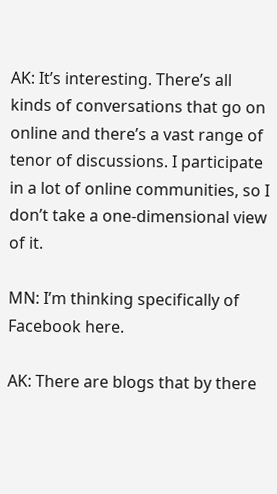AK: It’s interesting. There’s all kinds of conversations that go on online and there’s a vast range of tenor of discussions. I participate in a lot of online communities, so I don’t take a one-dimensional view of it.

MN: I’m thinking specifically of Facebook here.

AK: There are blogs that by there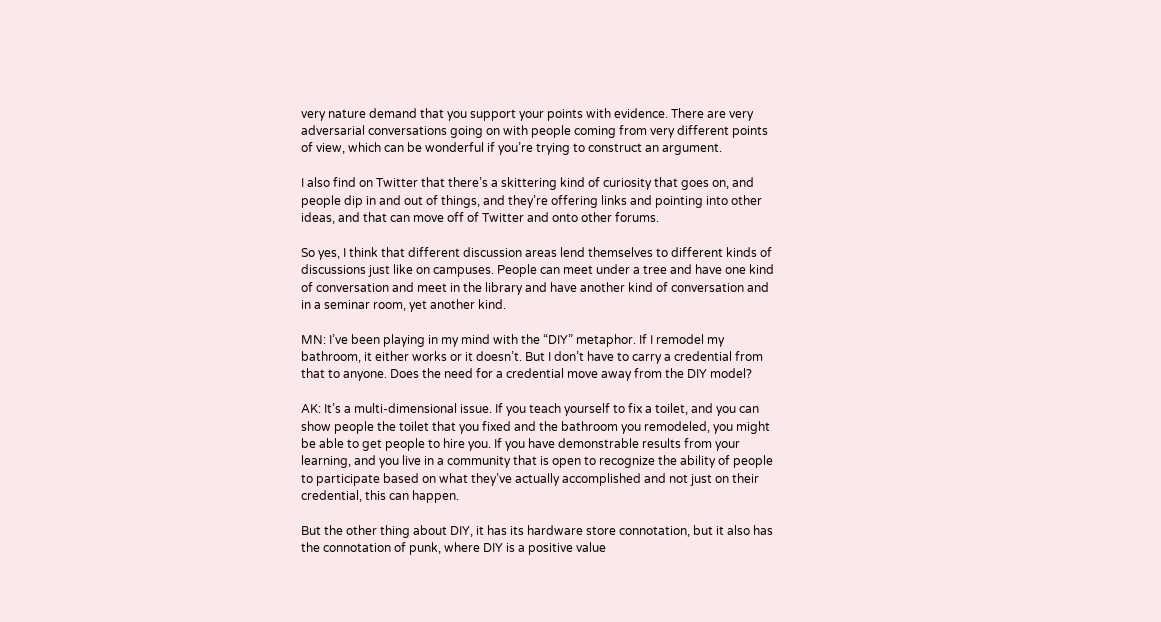very nature demand that you support your points with evidence. There are very adversarial conversations going on with people coming from very different points of view, which can be wonderful if you’re trying to construct an argument.

I also find on Twitter that there’s a skittering kind of curiosity that goes on, and people dip in and out of things, and they’re offering links and pointing into other ideas, and that can move off of Twitter and onto other forums.

So yes, I think that different discussion areas lend themselves to different kinds of discussions just like on campuses. People can meet under a tree and have one kind of conversation and meet in the library and have another kind of conversation and in a seminar room, yet another kind.

MN: I’ve been playing in my mind with the “DIY” metaphor. If I remodel my bathroom, it either works or it doesn’t. But I don’t have to carry a credential from that to anyone. Does the need for a credential move away from the DIY model?

AK: It’s a multi-dimensional issue. If you teach yourself to fix a toilet, and you can show people the toilet that you fixed and the bathroom you remodeled, you might be able to get people to hire you. If you have demonstrable results from your learning, and you live in a community that is open to recognize the ability of people to participate based on what they’ve actually accomplished and not just on their credential, this can happen.

But the other thing about DIY, it has its hardware store connotation, but it also has the connotation of punk, where DIY is a positive value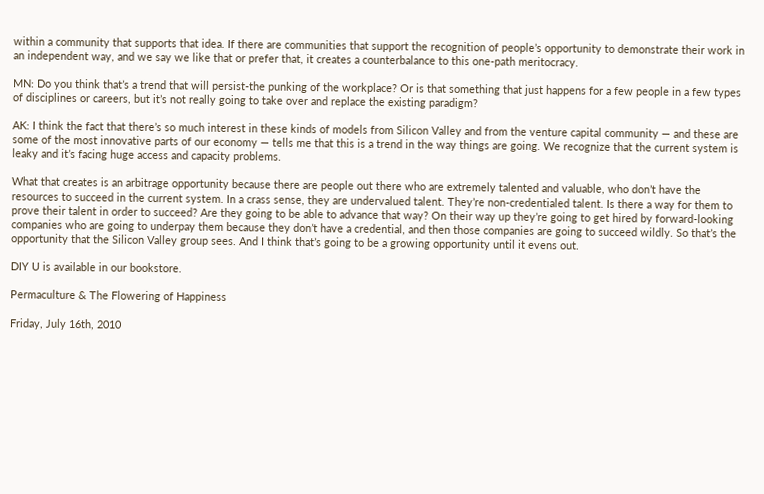within a community that supports that idea. If there are communities that support the recognition of people’s opportunity to demonstrate their work in an independent way, and we say we like that or prefer that, it creates a counterbalance to this one-path meritocracy.

MN: Do you think that’s a trend that will persist-the punking of the workplace? Or is that something that just happens for a few people in a few types of disciplines or careers, but it’s not really going to take over and replace the existing paradigm?

AK: I think the fact that there’s so much interest in these kinds of models from Silicon Valley and from the venture capital community — and these are some of the most innovative parts of our economy — tells me that this is a trend in the way things are going. We recognize that the current system is leaky and it’s facing huge access and capacity problems.

What that creates is an arbitrage opportunity because there are people out there who are extremely talented and valuable, who don’t have the resources to succeed in the current system. In a crass sense, they are undervalued talent. They’re non-credentialed talent. Is there a way for them to prove their talent in order to succeed? Are they going to be able to advance that way? On their way up they’re going to get hired by forward-looking companies who are going to underpay them because they don’t have a credential, and then those companies are going to succeed wildly. So that’s the opportunity that the Silicon Valley group sees. And I think that’s going to be a growing opportunity until it evens out.

DIY U is available in our bookstore.

Permaculture & The Flowering of Happiness

Friday, July 16th, 2010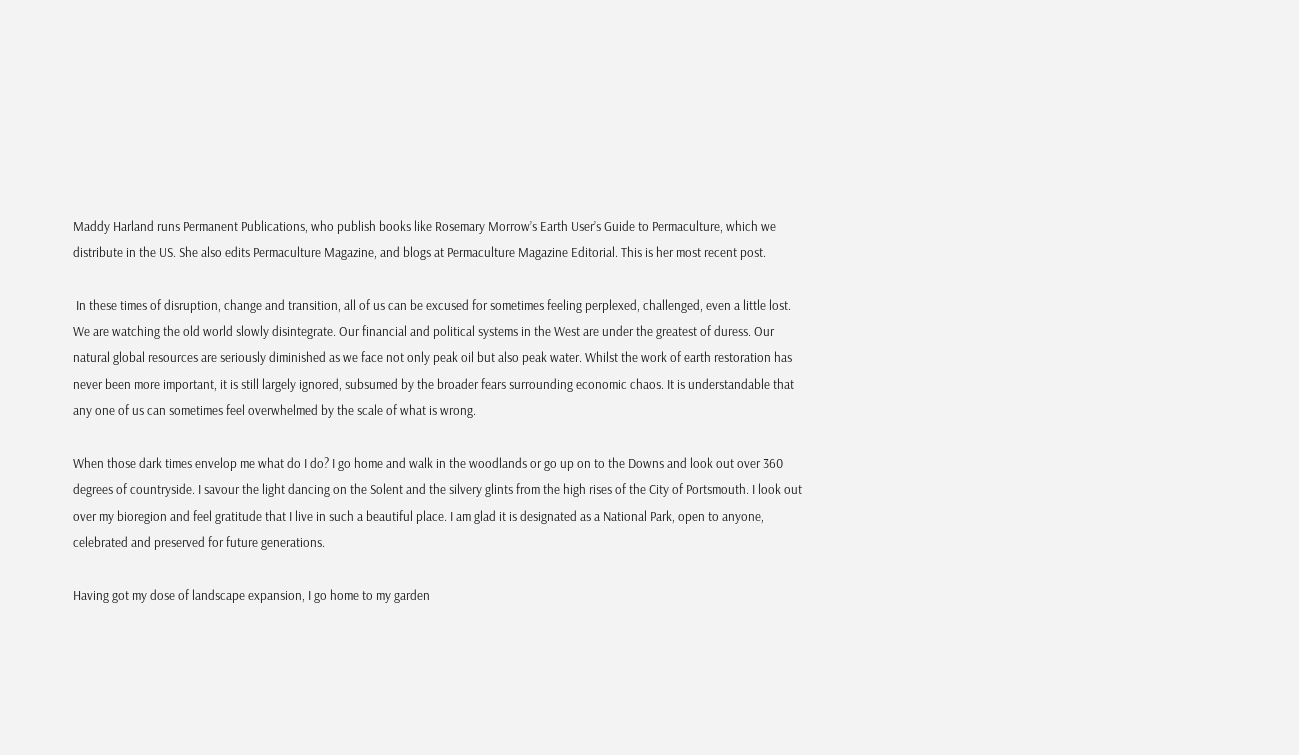Maddy Harland runs Permanent Publications, who publish books like Rosemary Morrow’s Earth User’s Guide to Permaculture, which we distribute in the US. She also edits Permaculture Magazine, and blogs at Permaculture Magazine Editorial. This is her most recent post.

 In these times of disruption, change and transition, all of us can be excused for sometimes feeling perplexed, challenged, even a little lost. We are watching the old world slowly disintegrate. Our financial and political systems in the West are under the greatest of duress. Our natural global resources are seriously diminished as we face not only peak oil but also peak water. Whilst the work of earth restoration has never been more important, it is still largely ignored, subsumed by the broader fears surrounding economic chaos. It is understandable that any one of us can sometimes feel overwhelmed by the scale of what is wrong.

When those dark times envelop me what do I do? I go home and walk in the woodlands or go up on to the Downs and look out over 360 degrees of countryside. I savour the light dancing on the Solent and the silvery glints from the high rises of the City of Portsmouth. I look out over my bioregion and feel gratitude that I live in such a beautiful place. I am glad it is designated as a National Park, open to anyone, celebrated and preserved for future generations.

Having got my dose of landscape expansion, I go home to my garden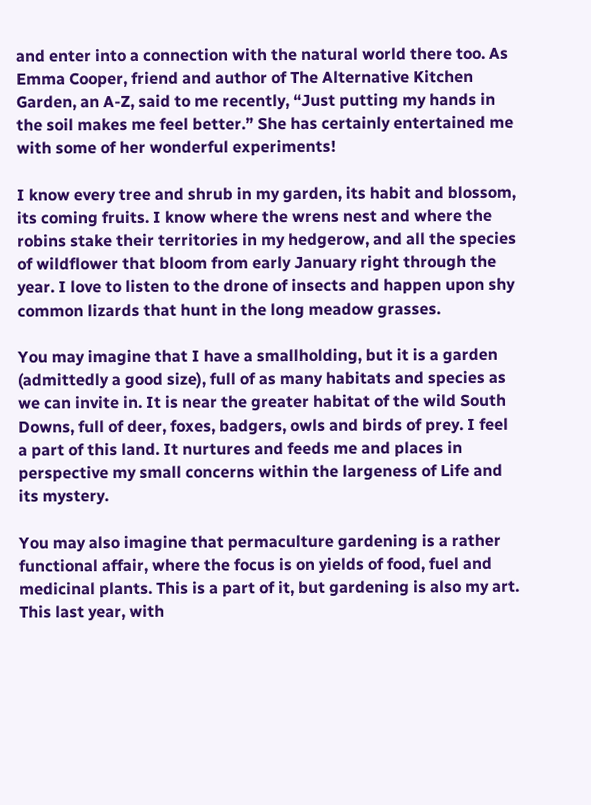and enter into a connection with the natural world there too. As Emma Cooper, friend and author of The Alternative Kitchen Garden, an A-Z, said to me recently, “Just putting my hands in the soil makes me feel better.” She has certainly entertained me with some of her wonderful experiments!

I know every tree and shrub in my garden, its habit and blossom, its coming fruits. I know where the wrens nest and where the robins stake their territories in my hedgerow, and all the species of wildflower that bloom from early January right through the year. I love to listen to the drone of insects and happen upon shy common lizards that hunt in the long meadow grasses.

You may imagine that I have a smallholding, but it is a garden (admittedly a good size), full of as many habitats and species as we can invite in. It is near the greater habitat of the wild South Downs, full of deer, foxes, badgers, owls and birds of prey. I feel a part of this land. It nurtures and feeds me and places in perspective my small concerns within the largeness of Life and its mystery.

You may also imagine that permaculture gardening is a rather functional affair, where the focus is on yields of food, fuel and medicinal plants. This is a part of it, but gardening is also my art. This last year, with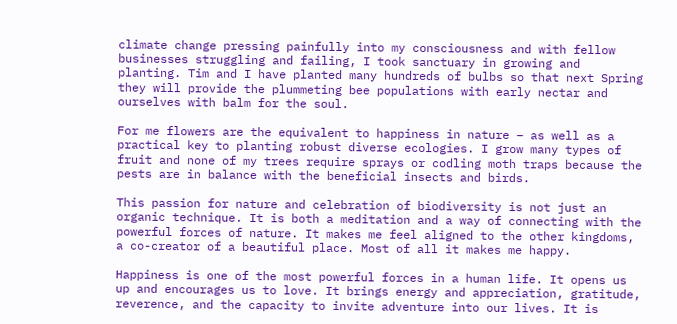climate change pressing painfully into my consciousness and with fellow businesses struggling and failing, I took sanctuary in growing and planting. Tim and I have planted many hundreds of bulbs so that next Spring they will provide the plummeting bee populations with early nectar and ourselves with balm for the soul.

For me flowers are the equivalent to happiness in nature – as well as a practical key to planting robust diverse ecologies. I grow many types of fruit and none of my trees require sprays or codling moth traps because the pests are in balance with the beneficial insects and birds.

This passion for nature and celebration of biodiversity is not just an organic technique. It is both a meditation and a way of connecting with the powerful forces of nature. It makes me feel aligned to the other kingdoms, a co-creator of a beautiful place. Most of all it makes me happy.

Happiness is one of the most powerful forces in a human life. It opens us up and encourages us to love. It brings energy and appreciation, gratitude, reverence, and the capacity to invite adventure into our lives. It is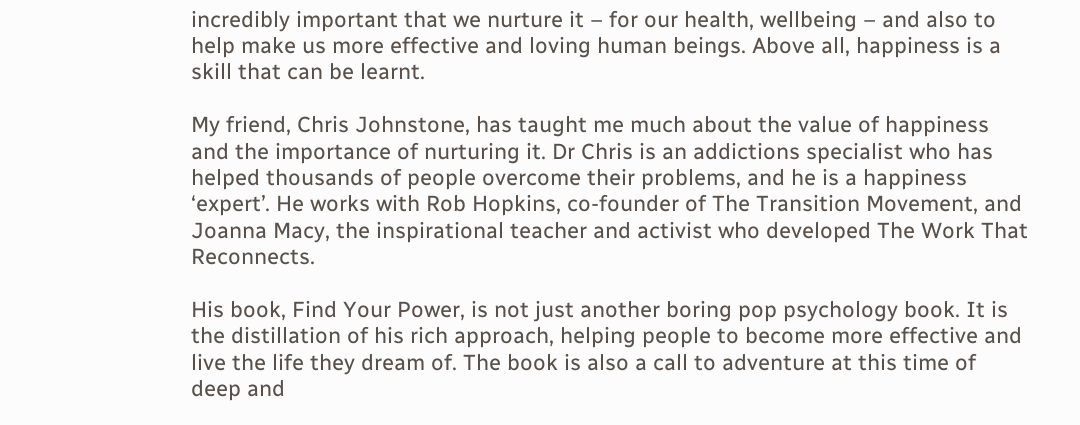incredibly important that we nurture it – for our health, wellbeing – and also to help make us more effective and loving human beings. Above all, happiness is a skill that can be learnt.

My friend, Chris Johnstone, has taught me much about the value of happiness and the importance of nurturing it. Dr Chris is an addictions specialist who has helped thousands of people overcome their problems, and he is a happiness ‘expert’. He works with Rob Hopkins, co-founder of The Transition Movement, and Joanna Macy, the inspirational teacher and activist who developed The Work That Reconnects.

His book, Find Your Power, is not just another boring pop psychology book. It is the distillation of his rich approach, helping people to become more effective and live the life they dream of. The book is also a call to adventure at this time of deep and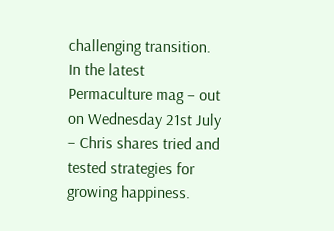challenging transition. In the latest Permaculture mag – out on Wednesday 21st July – Chris shares tried and tested strategies for growing happiness.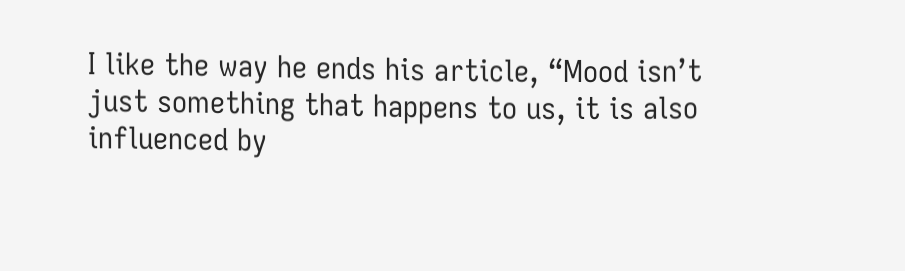I like the way he ends his article, “Mood isn’t just something that happens to us, it is also influenced by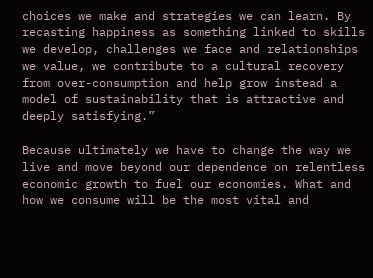choices we make and strategies we can learn. By recasting happiness as something linked to skills we develop, challenges we face and relationships we value, we contribute to a cultural recovery from over-consumption and help grow instead a model of sustainability that is attractive and deeply satisfying.”

Because ultimately we have to change the way we live and move beyond our dependence on relentless economic growth to fuel our economies. What and how we consume will be the most vital and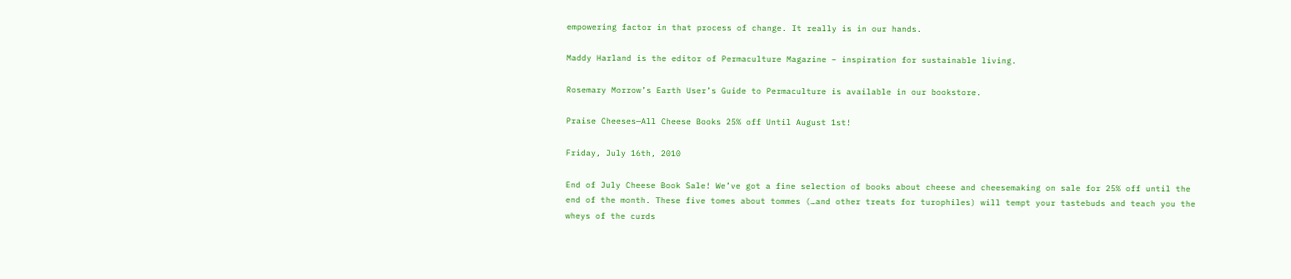empowering factor in that process of change. It really is in our hands.

Maddy Harland is the editor of Permaculture Magazine – inspiration for sustainable living.

Rosemary Morrow’s Earth User’s Guide to Permaculture is available in our bookstore.

Praise Cheeses—All Cheese Books 25% off Until August 1st!

Friday, July 16th, 2010

End of July Cheese Book Sale! We’ve got a fine selection of books about cheese and cheesemaking on sale for 25% off until the end of the month. These five tomes about tommes (…and other treats for turophiles) will tempt your tastebuds and teach you the wheys of the curds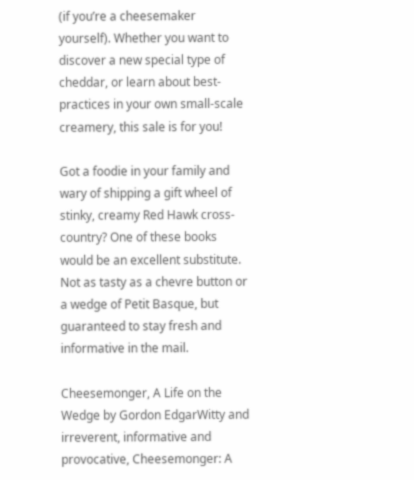(if you’re a cheesemaker yourself). Whether you want to discover a new special type of cheddar, or learn about best-practices in your own small-scale creamery, this sale is for you!

Got a foodie in your family and wary of shipping a gift wheel of stinky, creamy Red Hawk cross-country? One of these books would be an excellent substitute. Not as tasty as a chevre button or a wedge of Petit Basque, but guaranteed to stay fresh and informative in the mail.

Cheesemonger, A Life on the Wedge by Gordon EdgarWitty and irreverent, informative and provocative, Cheesemonger: A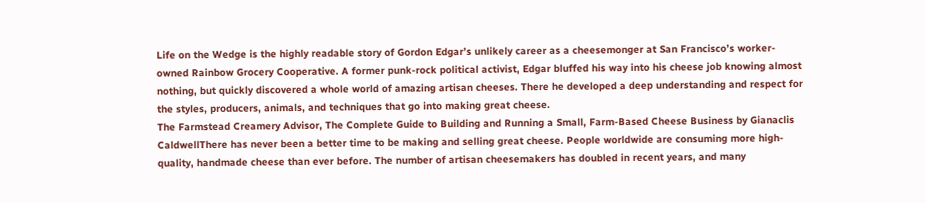Life on the Wedge is the highly readable story of Gordon Edgar’s unlikely career as a cheesemonger at San Francisco’s worker-owned Rainbow Grocery Cooperative. A former punk-rock political activist, Edgar bluffed his way into his cheese job knowing almost nothing, but quickly discovered a whole world of amazing artisan cheeses. There he developed a deep understanding and respect for the styles, producers, animals, and techniques that go into making great cheese.
The Farmstead Creamery Advisor, The Complete Guide to Building and Running a Small, Farm-Based Cheese Business by Gianaclis CaldwellThere has never been a better time to be making and selling great cheese. People worldwide are consuming more high-quality, handmade cheese than ever before. The number of artisan cheesemakers has doubled in recent years, and many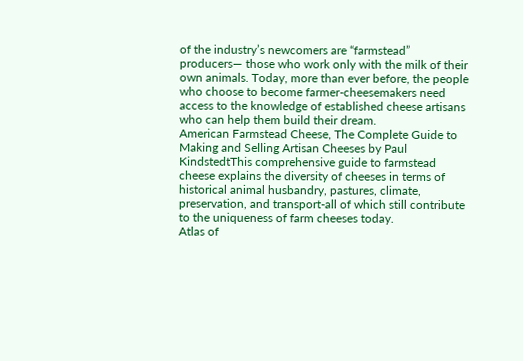of the industry’s newcomers are “farmstead” producers— those who work only with the milk of their own animals. Today, more than ever before, the people who choose to become farmer-cheesemakers need access to the knowledge of established cheese artisans who can help them build their dream.
American Farmstead Cheese, The Complete Guide to Making and Selling Artisan Cheeses by Paul KindstedtThis comprehensive guide to farmstead cheese explains the diversity of cheeses in terms of historical animal husbandry, pastures, climate, preservation, and transport-all of which still contribute to the uniqueness of farm cheeses today.
Atlas of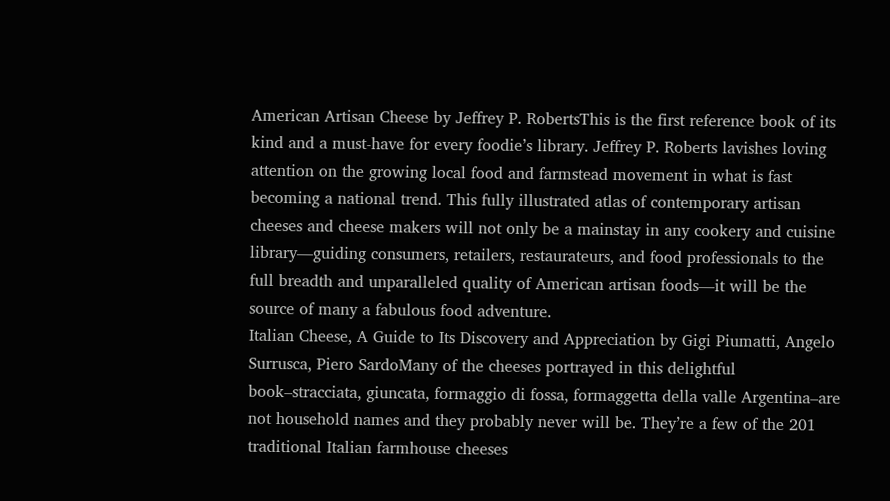American Artisan Cheese by Jeffrey P. RobertsThis is the first reference book of its kind and a must-have for every foodie’s library. Jeffrey P. Roberts lavishes loving attention on the growing local food and farmstead movement in what is fast becoming a national trend. This fully illustrated atlas of contemporary artisan cheeses and cheese makers will not only be a mainstay in any cookery and cuisine library—guiding consumers, retailers, restaurateurs, and food professionals to the full breadth and unparalleled quality of American artisan foods—it will be the source of many a fabulous food adventure.
Italian Cheese, A Guide to Its Discovery and Appreciation by Gigi Piumatti, Angelo Surrusca, Piero SardoMany of the cheeses portrayed in this delightful book–stracciata, giuncata, formaggio di fossa, formaggetta della valle Argentina–are not household names and they probably never will be. They’re a few of the 201 traditional Italian farmhouse cheeses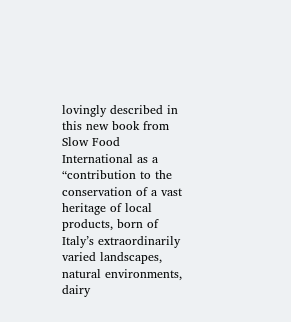lovingly described in this new book from Slow Food International as a “contribution to the conservation of a vast heritage of local products, born of Italy’s extraordinarily varied landscapes, natural environments, dairy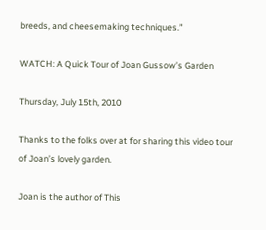breeds, and cheesemaking techniques.”

WATCH: A Quick Tour of Joan Gussow’s Garden

Thursday, July 15th, 2010

Thanks to the folks over at for sharing this video tour of Joan’s lovely garden.

Joan is the author of This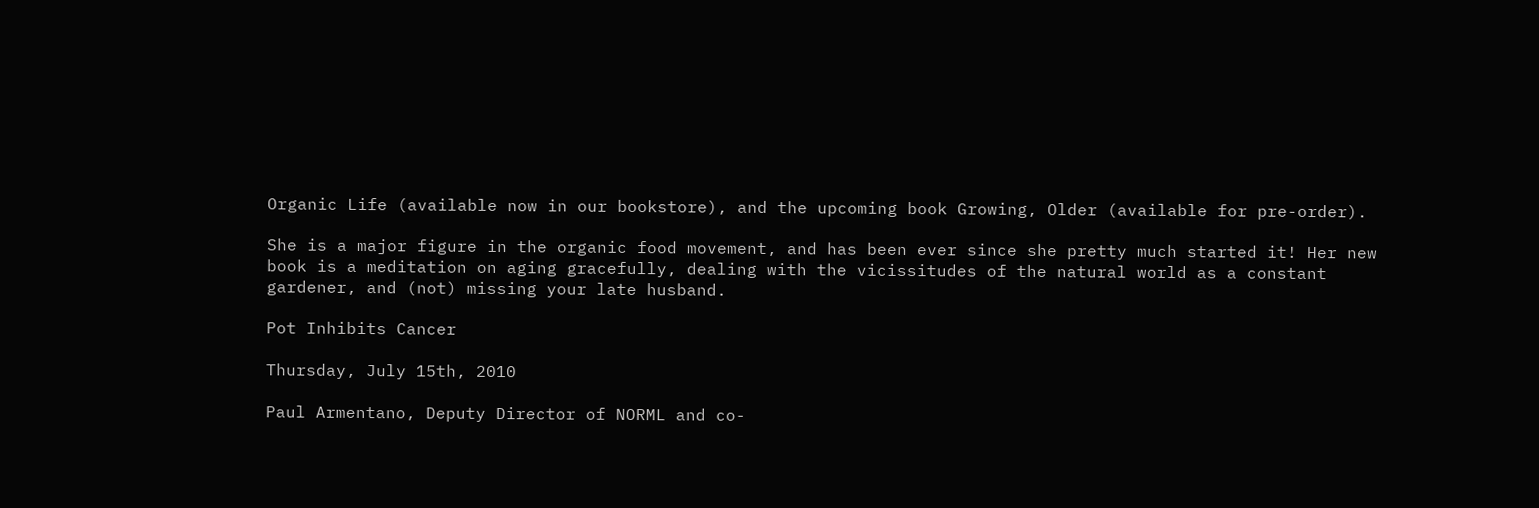Organic Life (available now in our bookstore), and the upcoming book Growing, Older (available for pre-order).

She is a major figure in the organic food movement, and has been ever since she pretty much started it! Her new book is a meditation on aging gracefully, dealing with the vicissitudes of the natural world as a constant gardener, and (not) missing your late husband.

Pot Inhibits Cancer

Thursday, July 15th, 2010

Paul Armentano, Deputy Director of NORML and co-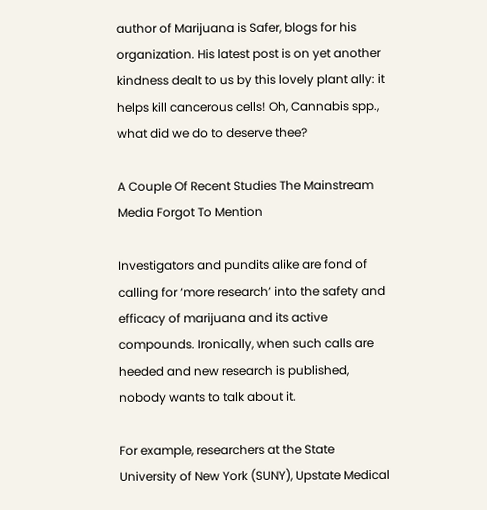author of Marijuana is Safer, blogs for his organization. His latest post is on yet another kindness dealt to us by this lovely plant ally: it helps kill cancerous cells! Oh, Cannabis spp., what did we do to deserve thee?

A Couple Of Recent Studies The Mainstream Media Forgot To Mention

Investigators and pundits alike are fond of calling for ‘more research’ into the safety and efficacy of marijuana and its active compounds. Ironically, when such calls are heeded and new research is published, nobody wants to talk about it.

For example, researchers at the State University of New York (SUNY), Upstate Medical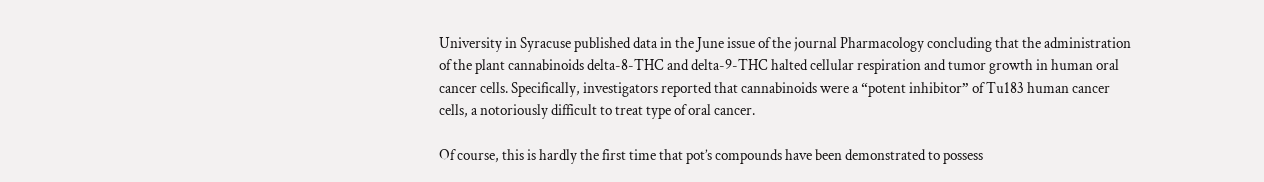University in Syracuse published data in the June issue of the journal Pharmacology concluding that the administration of the plant cannabinoids delta-8-THC and delta-9-THC halted cellular respiration and tumor growth in human oral cancer cells. Specifically, investigators reported that cannabinoids were a “potent inhibitor” of Tu183 human cancer cells, a notoriously difficult to treat type of oral cancer.

Of course, this is hardly the first time that pot’s compounds have been demonstrated to possess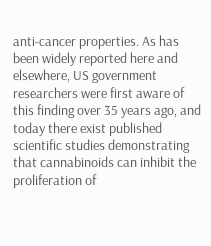anti-cancer properties. As has been widely reported here and elsewhere, US government researchers were first aware of this finding over 35 years ago, and today there exist published scientific studies demonstrating that cannabinoids can inhibit the proliferation of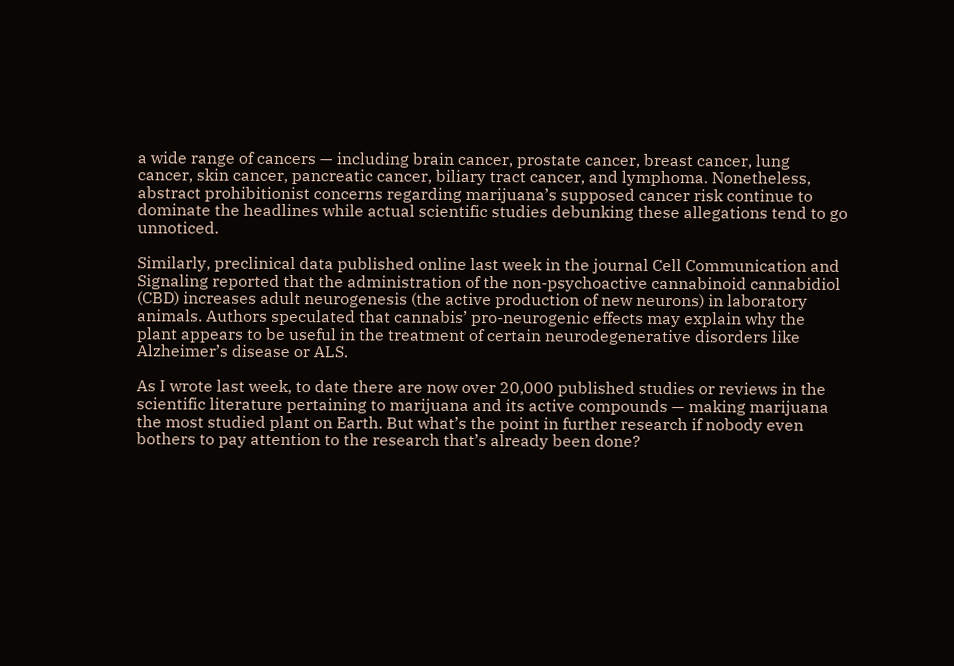a wide range of cancers — including brain cancer, prostate cancer, breast cancer, lung cancer, skin cancer, pancreatic cancer, biliary tract cancer, and lymphoma. Nonetheless, abstract prohibitionist concerns regarding marijuana’s supposed cancer risk continue to dominate the headlines while actual scientific studies debunking these allegations tend to go unnoticed.

Similarly, preclinical data published online last week in the journal Cell Communication and Signaling reported that the administration of the non-psychoactive cannabinoid cannabidiol (CBD) increases adult neurogenesis (the active production of new neurons) in laboratory animals. Authors speculated that cannabis’ pro-neurogenic effects may explain why the plant appears to be useful in the treatment of certain neurodegenerative disorders like Alzheimer’s disease or ALS.

As I wrote last week, to date there are now over 20,000 published studies or reviews in the scientific literature pertaining to marijuana and its active compounds — making marijuana the most studied plant on Earth. But what’s the point in further research if nobody even bothers to pay attention to the research that’s already been done?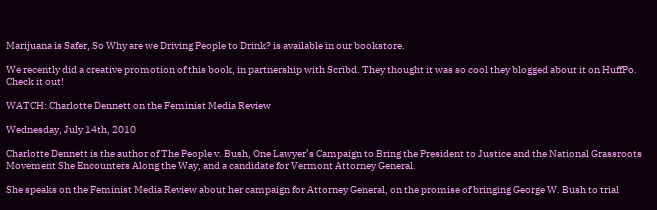Marijuana is Safer, So Why are we Driving People to Drink? is available in our bookstore.

We recently did a creative promotion of this book, in partnership with Scribd. They thought it was so cool they blogged about it on HuffPo. Check it out!

WATCH: Charlotte Dennett on the Feminist Media Review

Wednesday, July 14th, 2010

Charlotte Dennett is the author of The People v. Bush, One Lawyer’s Campaign to Bring the President to Justice and the National Grassroots Movement She Encounters Along the Way, and a candidate for Vermont Attorney General.

She speaks on the Feminist Media Review about her campaign for Attorney General, on the promise of bringing George W. Bush to trial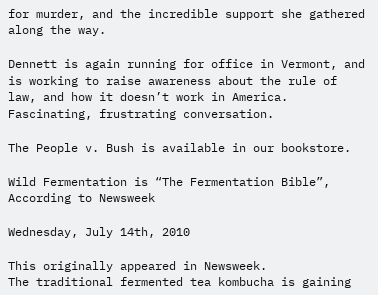for murder, and the incredible support she gathered along the way.

Dennett is again running for office in Vermont, and is working to raise awareness about the rule of law, and how it doesn’t work in America. Fascinating, frustrating conversation.

The People v. Bush is available in our bookstore.

Wild Fermentation is “The Fermentation Bible”, According to Newsweek

Wednesday, July 14th, 2010

This originally appeared in Newsweek.
The traditional fermented tea kombucha is gaining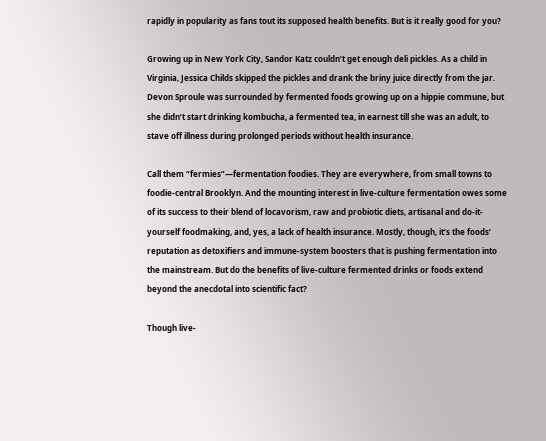rapidly in popularity as fans tout its supposed health benefits. But is it really good for you?

Growing up in New York City, Sandor Katz couldn’t get enough deli pickles. As a child in Virginia, Jessica Childs skipped the pickles and drank the briny juice directly from the jar. Devon Sproule was surrounded by fermented foods growing up on a hippie commune, but she didn’t start drinking kombucha, a fermented tea, in earnest till she was an adult, to stave off illness during prolonged periods without health insurance.

Call them “fermies”—fermentation foodies. They are everywhere, from small towns to foodie-central Brooklyn. And the mounting interest in live-culture fermentation owes some of its success to their blend of locavorism, raw and probiotic diets, artisanal and do-it-yourself foodmaking, and, yes, a lack of health insurance. Mostly, though, it’s the foods’ reputation as detoxifiers and immune-system boosters that is pushing fermentation into the mainstream. But do the benefits of live-culture fermented drinks or foods extend beyond the anecdotal into scientific fact?

Though live-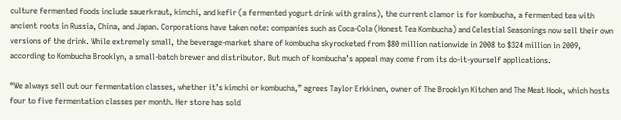culture fermented foods include sauerkraut, kimchi, and kefir (a fermented yogurt drink with grains), the current clamor is for kombucha, a fermented tea with ancient roots in Russia, China, and Japan. Corporations have taken note: companies such as Coca-Cola (Honest Tea Kombucha) and Celestial Seasonings now sell their own versions of the drink. While extremely small, the beverage-market share of kombucha skyrocketed from $80 million nationwide in 2008 to $324 million in 2009, according to Kombucha Brooklyn, a small-batch brewer and distributor. But much of kombucha’s appeal may come from its do-it-yourself applications.

“We always sell out our fermentation classes, whether it’s kimchi or kombucha,” agrees Taylor Erkkinen, owner of The Brooklyn Kitchen and The Meat Hook, which hosts four to five fermentation classes per month. Her store has sold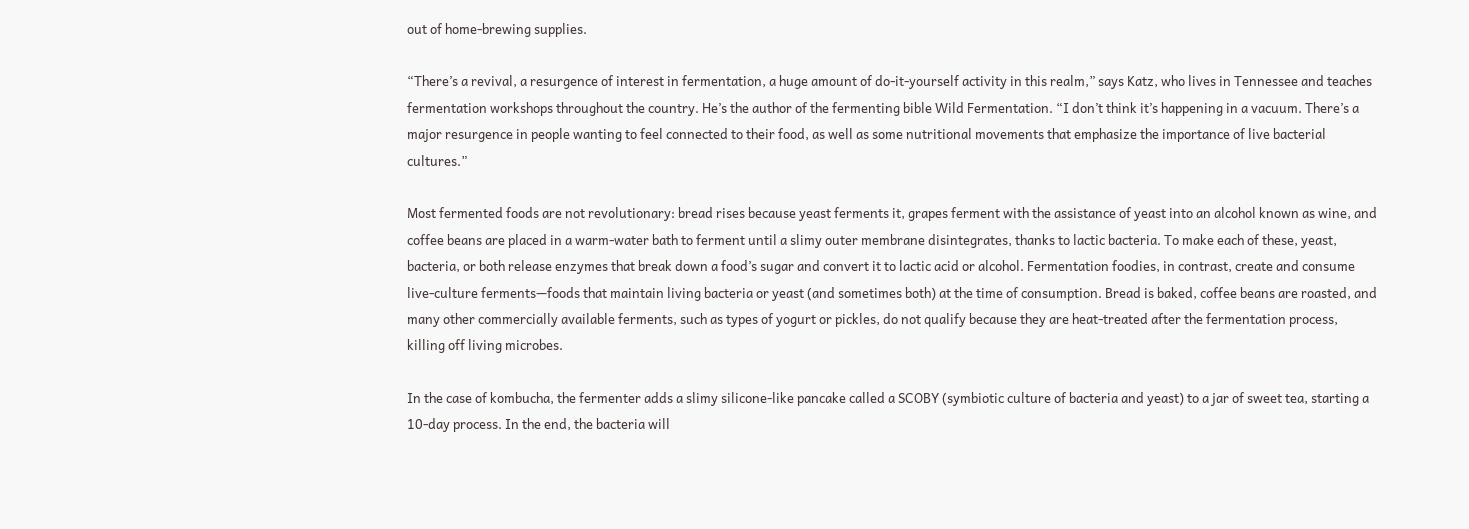out of home-brewing supplies.

“There’s a revival, a resurgence of interest in fermentation, a huge amount of do-it-yourself activity in this realm,” says Katz, who lives in Tennessee and teaches fermentation workshops throughout the country. He’s the author of the fermenting bible Wild Fermentation. “I don’t think it’s happening in a vacuum. There’s a major resurgence in people wanting to feel connected to their food, as well as some nutritional movements that emphasize the importance of live bacterial cultures.”

Most fermented foods are not revolutionary: bread rises because yeast ferments it, grapes ferment with the assistance of yeast into an alcohol known as wine, and coffee beans are placed in a warm-water bath to ferment until a slimy outer membrane disintegrates, thanks to lactic bacteria. To make each of these, yeast, bacteria, or both release enzymes that break down a food’s sugar and convert it to lactic acid or alcohol. Fermentation foodies, in contrast, create and consume live-culture ferments—foods that maintain living bacteria or yeast (and sometimes both) at the time of consumption. Bread is baked, coffee beans are roasted, and many other commercially available ferments, such as types of yogurt or pickles, do not qualify because they are heat-treated after the fermentation process, killing off living microbes.

In the case of kombucha, the fermenter adds a slimy silicone-like pancake called a SCOBY (symbiotic culture of bacteria and yeast) to a jar of sweet tea, starting a 10-day process. In the end, the bacteria will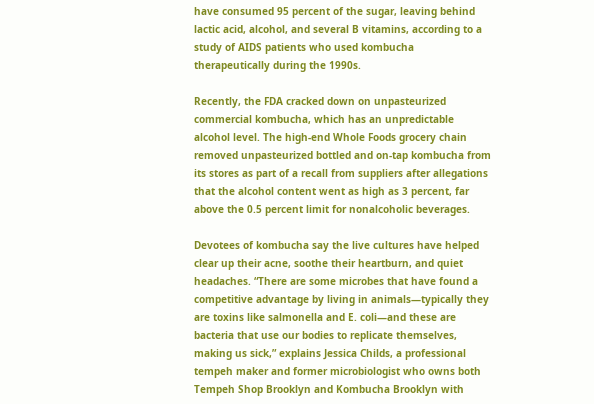have consumed 95 percent of the sugar, leaving behind lactic acid, alcohol, and several B vitamins, according to a study of AIDS patients who used kombucha therapeutically during the 1990s.

Recently, the FDA cracked down on unpasteurized commercial kombucha, which has an unpredictable alcohol level. The high-end Whole Foods grocery chain removed unpasteurized bottled and on-tap kombucha from its stores as part of a recall from suppliers after allegations that the alcohol content went as high as 3 percent, far above the 0.5 percent limit for nonalcoholic beverages.

Devotees of kombucha say the live cultures have helped clear up their acne, soothe their heartburn, and quiet headaches. “There are some microbes that have found a competitive advantage by living in animals—typically they are toxins like salmonella and E. coli—and these are bacteria that use our bodies to replicate themselves, making us sick,” explains Jessica Childs, a professional tempeh maker and former microbiologist who owns both Tempeh Shop Brooklyn and Kombucha Brooklyn with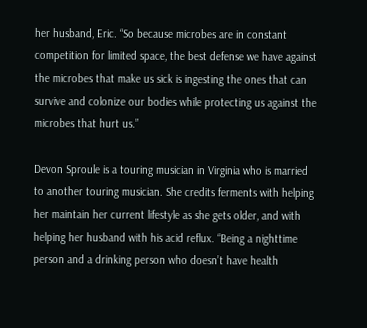her husband, Eric. “So because microbes are in constant competition for limited space, the best defense we have against the microbes that make us sick is ingesting the ones that can survive and colonize our bodies while protecting us against the microbes that hurt us.”

Devon Sproule is a touring musician in Virginia who is married to another touring musician. She credits ferments with helping her maintain her current lifestyle as she gets older, and with helping her husband with his acid reflux. “Being a nighttime person and a drinking person who doesn’t have health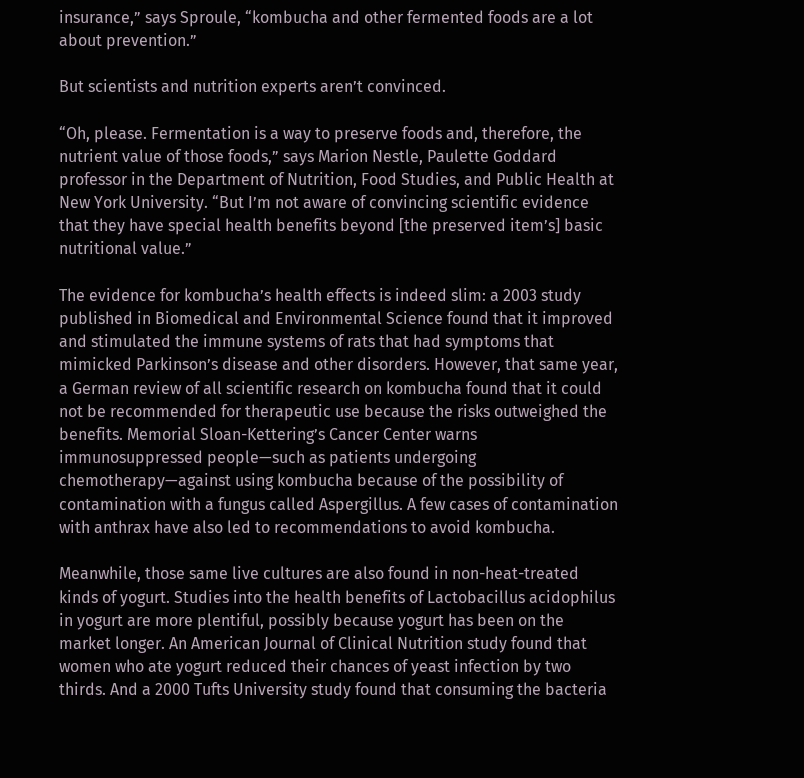insurance,” says Sproule, “kombucha and other fermented foods are a lot about prevention.”

But scientists and nutrition experts aren’t convinced.

“Oh, please. Fermentation is a way to preserve foods and, therefore, the nutrient value of those foods,” says Marion Nestle, Paulette Goddard professor in the Department of Nutrition, Food Studies, and Public Health at New York University. “But I’m not aware of convincing scientific evidence that they have special health benefits beyond [the preserved item’s] basic nutritional value.”

The evidence for kombucha’s health effects is indeed slim: a 2003 study published in Biomedical and Environmental Science found that it improved and stimulated the immune systems of rats that had symptoms that mimicked Parkinson’s disease and other disorders. However, that same year, a German review of all scientific research on kombucha found that it could not be recommended for therapeutic use because the risks outweighed the benefits. Memorial Sloan-Kettering’s Cancer Center warns immunosuppressed people—such as patients undergoing chemotherapy—against using kombucha because of the possibility of contamination with a fungus called Aspergillus. A few cases of contamination with anthrax have also led to recommendations to avoid kombucha.

Meanwhile, those same live cultures are also found in non-heat-treated kinds of yogurt. Studies into the health benefits of Lactobacillus acidophilus in yogurt are more plentiful, possibly because yogurt has been on the market longer. An American Journal of Clinical Nutrition study found that women who ate yogurt reduced their chances of yeast infection by two thirds. And a 2000 Tufts University study found that consuming the bacteria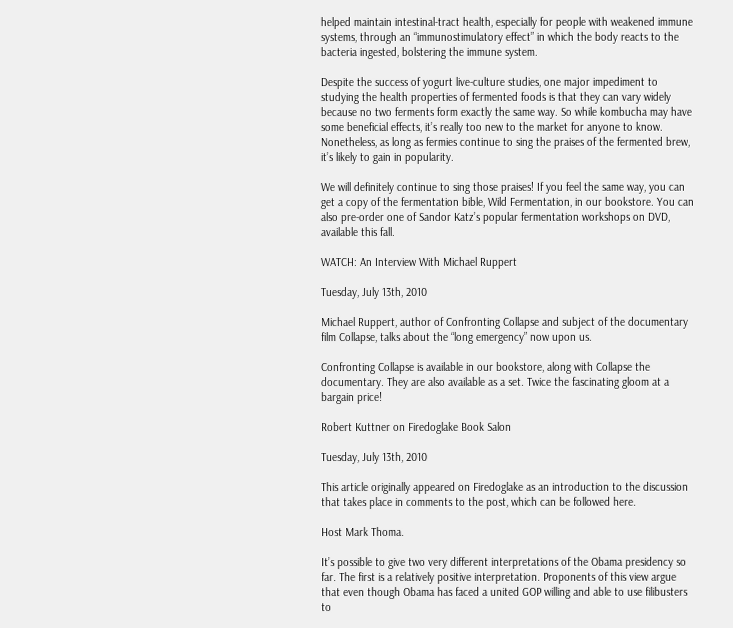helped maintain intestinal-tract health, especially for people with weakened immune systems, through an “immunostimulatory effect” in which the body reacts to the bacteria ingested, bolstering the immune system.

Despite the success of yogurt live-culture studies, one major impediment to studying the health properties of fermented foods is that they can vary widely because no two ferments form exactly the same way. So while kombucha may have some beneficial effects, it’s really too new to the market for anyone to know. Nonetheless, as long as fermies continue to sing the praises of the fermented brew, it’s likely to gain in popularity.

We will definitely continue to sing those praises! If you feel the same way, you can get a copy of the fermentation bible, Wild Fermentation, in our bookstore. You can also pre-order one of Sandor Katz’s popular fermentation workshops on DVD, available this fall.

WATCH: An Interview With Michael Ruppert

Tuesday, July 13th, 2010

Michael Ruppert, author of Confronting Collapse and subject of the documentary film Collapse, talks about the “long emergency” now upon us.

Confronting Collapse is available in our bookstore, along with Collapse the documentary. They are also available as a set. Twice the fascinating gloom at a bargain price!

Robert Kuttner on Firedoglake Book Salon

Tuesday, July 13th, 2010

This article originally appeared on Firedoglake as an introduction to the discussion that takes place in comments to the post, which can be followed here.

Host Mark Thoma.

It’s possible to give two very different interpretations of the Obama presidency so far. The first is a relatively positive interpretation. Proponents of this view argue that even though Obama has faced a united GOP willing and able to use filibusters to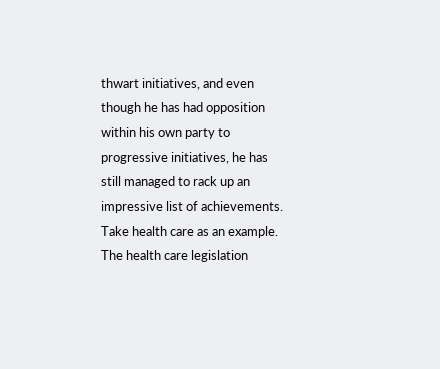thwart initiatives, and even though he has had opposition within his own party to progressive initiatives, he has still managed to rack up an impressive list of achievements. Take health care as an example. The health care legislation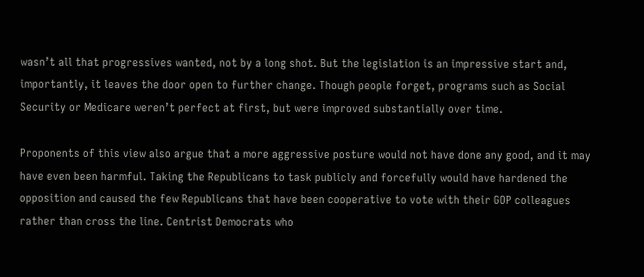wasn’t all that progressives wanted, not by a long shot. But the legislation is an impressive start and, importantly, it leaves the door open to further change. Though people forget, programs such as Social Security or Medicare weren’t perfect at first, but were improved substantially over time.

Proponents of this view also argue that a more aggressive posture would not have done any good, and it may have even been harmful. Taking the Republicans to task publicly and forcefully would have hardened the opposition and caused the few Republicans that have been cooperative to vote with their GOP colleagues rather than cross the line. Centrist Democrats who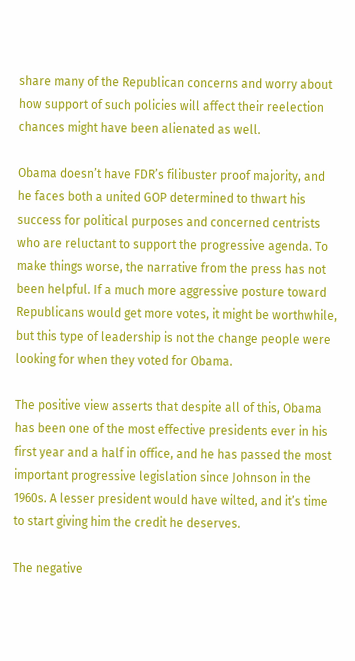share many of the Republican concerns and worry about how support of such policies will affect their reelection chances might have been alienated as well.

Obama doesn’t have FDR’s filibuster proof majority, and he faces both a united GOP determined to thwart his success for political purposes and concerned centrists who are reluctant to support the progressive agenda. To make things worse, the narrative from the press has not been helpful. If a much more aggressive posture toward Republicans would get more votes, it might be worthwhile, but this type of leadership is not the change people were looking for when they voted for Obama.

The positive view asserts that despite all of this, Obama has been one of the most effective presidents ever in his first year and a half in office, and he has passed the most important progressive legislation since Johnson in the 1960s. A lesser president would have wilted, and it’s time to start giving him the credit he deserves.

The negative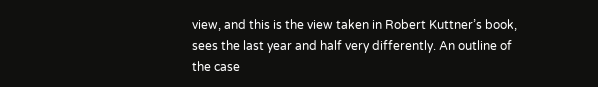view, and this is the view taken in Robert Kuttner’s book, sees the last year and half very differently. An outline of the case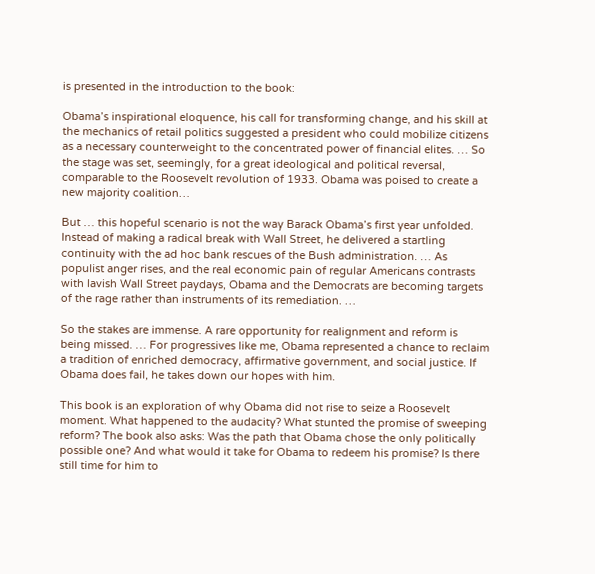is presented in the introduction to the book:

Obama’s inspirational eloquence, his call for transforming change, and his skill at the mechanics of retail politics suggested a president who could mobilize citizens as a necessary counterweight to the concentrated power of financial elites. … So the stage was set, seemingly, for a great ideological and political reversal, comparable to the Roosevelt revolution of 1933. Obama was poised to create a new majority coalition…

But … this hopeful scenario is not the way Barack Obama’s first year unfolded. Instead of making a radical break with Wall Street, he delivered a startling continuity with the ad hoc bank rescues of the Bush administration. … As populist anger rises, and the real economic pain of regular Americans contrasts with lavish Wall Street paydays, Obama and the Democrats are becoming targets of the rage rather than instruments of its remediation. …

So the stakes are immense. A rare opportunity for realignment and reform is being missed. … For progressives like me, Obama represented a chance to reclaim a tradition of enriched democracy, affirmative government, and social justice. If Obama does fail, he takes down our hopes with him.

This book is an exploration of why Obama did not rise to seize a Roosevelt moment. What happened to the audacity? What stunted the promise of sweeping reform? The book also asks: Was the path that Obama chose the only politically possible one? And what would it take for Obama to redeem his promise? Is there still time for him to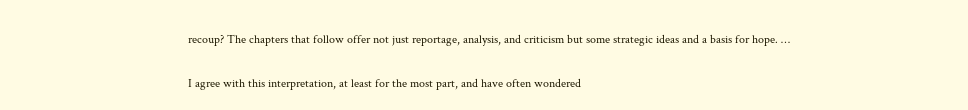recoup? The chapters that follow offer not just reportage, analysis, and criticism but some strategic ideas and a basis for hope. …

I agree with this interpretation, at least for the most part, and have often wondered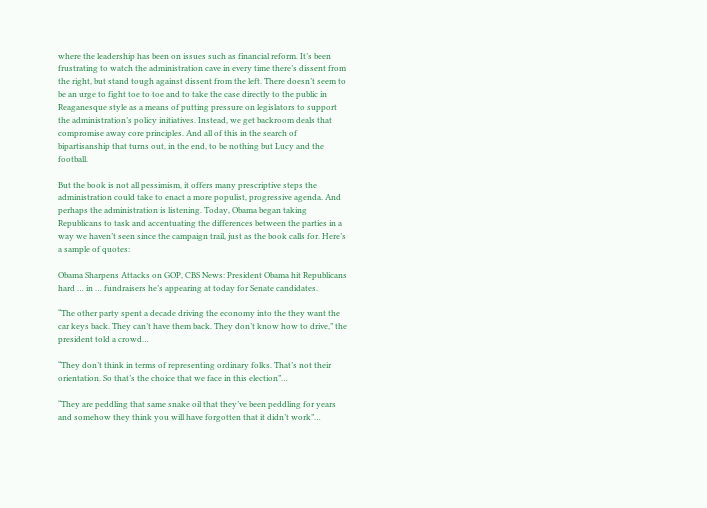where the leadership has been on issues such as financial reform. It’s been frustrating to watch the administration cave in every time there’s dissent from the right, but stand tough against dissent from the left. There doesn’t seem to be an urge to fight toe to toe and to take the case directly to the public in Reaganesque style as a means of putting pressure on legislators to support the administration’s policy initiatives. Instead, we get backroom deals that compromise away core principles. And all of this in the search of bipartisanship that turns out, in the end, to be nothing but Lucy and the football.

But the book is not all pessimism, it offers many prescriptive steps the administration could take to enact a more populist, progressive agenda. And perhaps the administration is listening. Today, Obama began taking Republicans to task and accentuating the differences between the parties in a way we haven’t seen since the campaign trail, just as the book calls for. Here’s a sample of quotes:

Obama Sharpens Attacks on GOP, CBS News: President Obama hit Republicans hard … in … fundraisers he’s appearing at today for Senate candidates.

“The other party spent a decade driving the economy into the they want the car keys back. They can’t have them back. They don’t know how to drive,” the president told a crowd…

“They don’t think in terms of representing ordinary folks. That’s not their orientation. So that’s the choice that we face in this election”…

“They are peddling that same snake oil that they’ve been peddling for years and somehow they think you will have forgotten that it didn’t work”…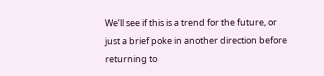We’ll see if this is a trend for the future, or just a brief poke in another direction before returning to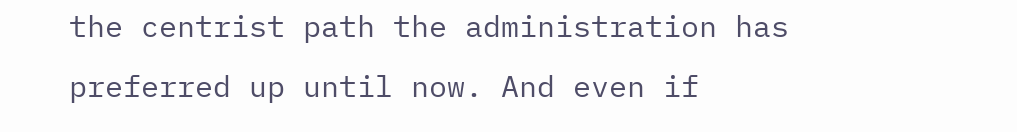the centrist path the administration has preferred up until now. And even if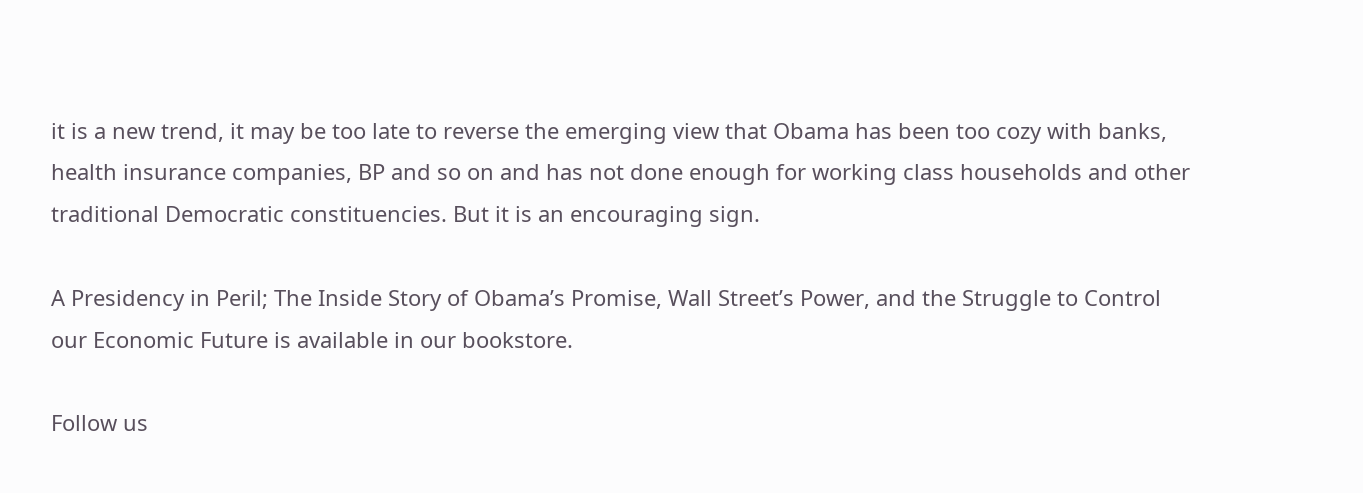it is a new trend, it may be too late to reverse the emerging view that Obama has been too cozy with banks, health insurance companies, BP and so on and has not done enough for working class households and other traditional Democratic constituencies. But it is an encouraging sign.

A Presidency in Peril; The Inside Story of Obama’s Promise, Wall Street’s Power, and the Struggle to Control our Economic Future is available in our bookstore.

Follow us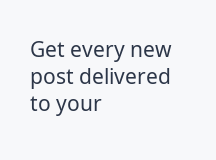Get every new post delivered to your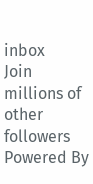inbox
Join millions of other followers
Powered By